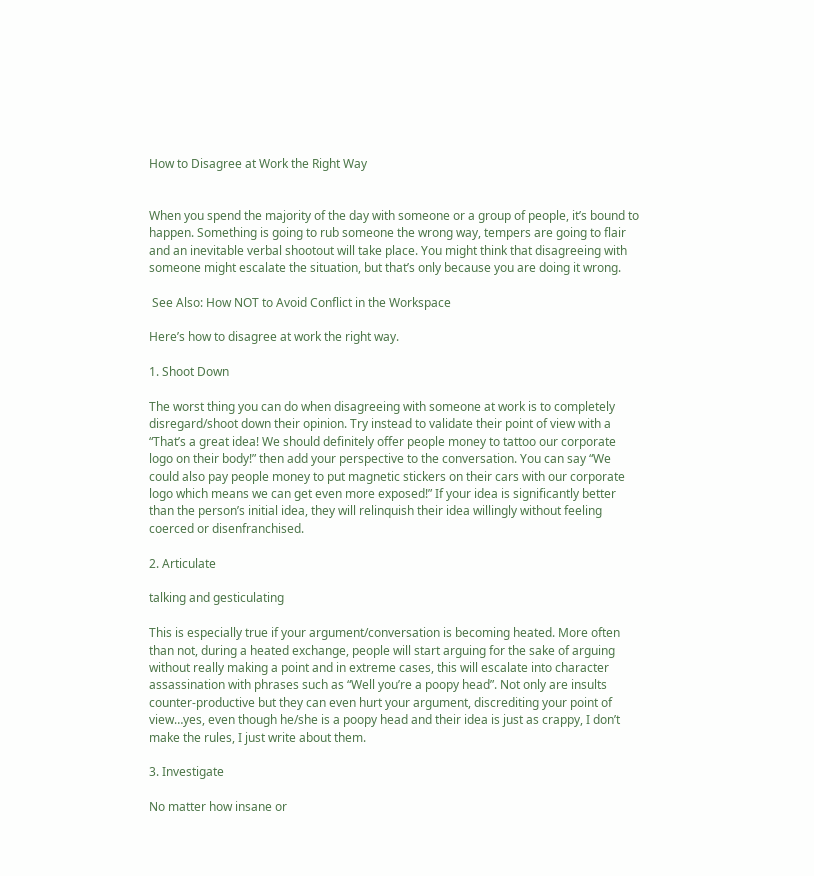How to Disagree at Work the Right Way


When you spend the majority of the day with someone or a group of people, it’s bound to happen. Something is going to rub someone the wrong way, tempers are going to flair and an inevitable verbal shootout will take place. You might think that disagreeing with someone might escalate the situation, but that’s only because you are doing it wrong.

 See Also: How NOT to Avoid Conflict in the Workspace

Here’s how to disagree at work the right way.

1. Shoot Down

The worst thing you can do when disagreeing with someone at work is to completely disregard/shoot down their opinion. Try instead to validate their point of view with a “That’s a great idea! We should definitely offer people money to tattoo our corporate logo on their body!” then add your perspective to the conversation. You can say “We could also pay people money to put magnetic stickers on their cars with our corporate logo which means we can get even more exposed!” If your idea is significantly better than the person’s initial idea, they will relinquish their idea willingly without feeling coerced or disenfranchised.

2. Articulate

talking and gesticulating

This is especially true if your argument/conversation is becoming heated. More often than not, during a heated exchange, people will start arguing for the sake of arguing without really making a point and in extreme cases, this will escalate into character assassination with phrases such as “Well you’re a poopy head”. Not only are insults counter-productive but they can even hurt your argument, discrediting your point of view…yes, even though he/she is a poopy head and their idea is just as crappy, I don’t make the rules, I just write about them.

3. Investigate

No matter how insane or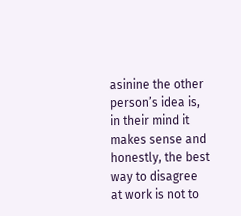asinine the other person’s idea is, in their mind it makes sense and honestly, the best way to disagree at work is not to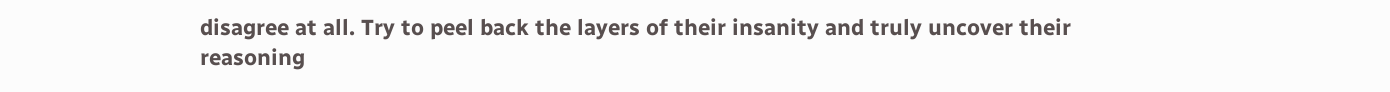disagree at all. Try to peel back the layers of their insanity and truly uncover their reasoning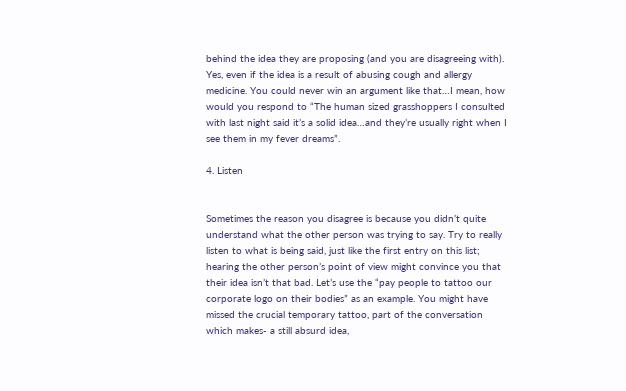behind the idea they are proposing (and you are disagreeing with). Yes, even if the idea is a result of abusing cough and allergy medicine. You could never win an argument like that…I mean, how would you respond to “The human sized grasshoppers I consulted with last night said it’s a solid idea…and they’re usually right when I see them in my fever dreams”.

4. Listen


Sometimes the reason you disagree is because you didn’t quite understand what the other person was trying to say. Try to really listen to what is being said, just like the first entry on this list; hearing the other person’s point of view might convince you that their idea isn’t that bad. Let’s use the “pay people to tattoo our corporate logo on their bodies” as an example. You might have missed the crucial temporary tattoo, part of the conversation which makes- a still absurd idea,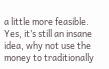a little more feasible. Yes, it’s still an insane idea, why not use the money to traditionally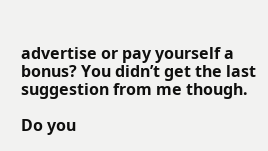advertise or pay yourself a bonus? You didn’t get the last suggestion from me though.

Do you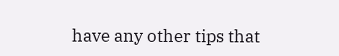have any other tips that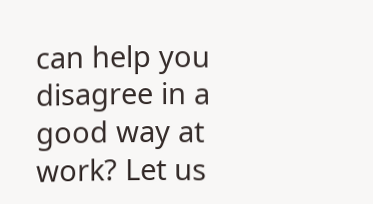can help you disagree in a good way at work? Let us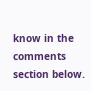know in the comments section below.